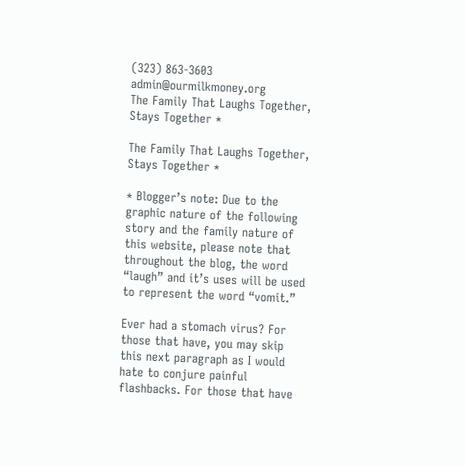(323) 863-3603 admin@ourmilkmoney.org
The Family That Laughs Together, Stays Together *

The Family That Laughs Together, Stays Together *

* Blogger’s note: Due to the graphic nature of the following story and the family nature of this website, please note that throughout the blog, the word “laugh” and it’s uses will be used to represent the word “vomit.”

Ever had a stomach virus? For those that have, you may skip this next paragraph as I would hate to conjure painful flashbacks. For those that have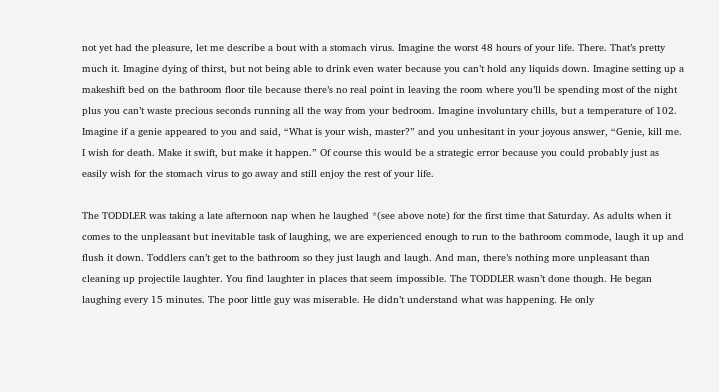not yet had the pleasure, let me describe a bout with a stomach virus. Imagine the worst 48 hours of your life. There. That’s pretty much it. Imagine dying of thirst, but not being able to drink even water because you can’t hold any liquids down. Imagine setting up a makeshift bed on the bathroom floor tile because there’s no real point in leaving the room where you’ll be spending most of the night plus you can’t waste precious seconds running all the way from your bedroom. Imagine involuntary chills, but a temperature of 102. Imagine if a genie appeared to you and said, “What is your wish, master?” and you unhesitant in your joyous answer, “Genie, kill me. I wish for death. Make it swift, but make it happen.” Of course this would be a strategic error because you could probably just as easily wish for the stomach virus to go away and still enjoy the rest of your life.

The TODDLER was taking a late afternoon nap when he laughed *(see above note) for the first time that Saturday. As adults when it comes to the unpleasant but inevitable task of laughing, we are experienced enough to run to the bathroom commode, laugh it up and flush it down. Toddlers can’t get to the bathroom so they just laugh and laugh. And man, there’s nothing more unpleasant than cleaning up projectile laughter. You find laughter in places that seem impossible. The TODDLER wasn’t done though. He began laughing every 15 minutes. The poor little guy was miserable. He didn’t understand what was happening. He only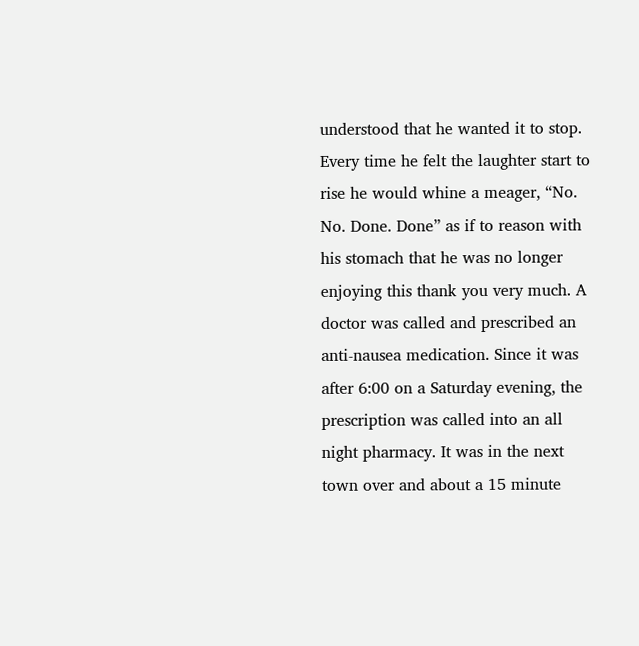understood that he wanted it to stop. Every time he felt the laughter start to rise he would whine a meager, “No. No. Done. Done” as if to reason with his stomach that he was no longer enjoying this thank you very much. A doctor was called and prescribed an anti-nausea medication. Since it was after 6:00 on a Saturday evening, the prescription was called into an all night pharmacy. It was in the next town over and about a 15 minute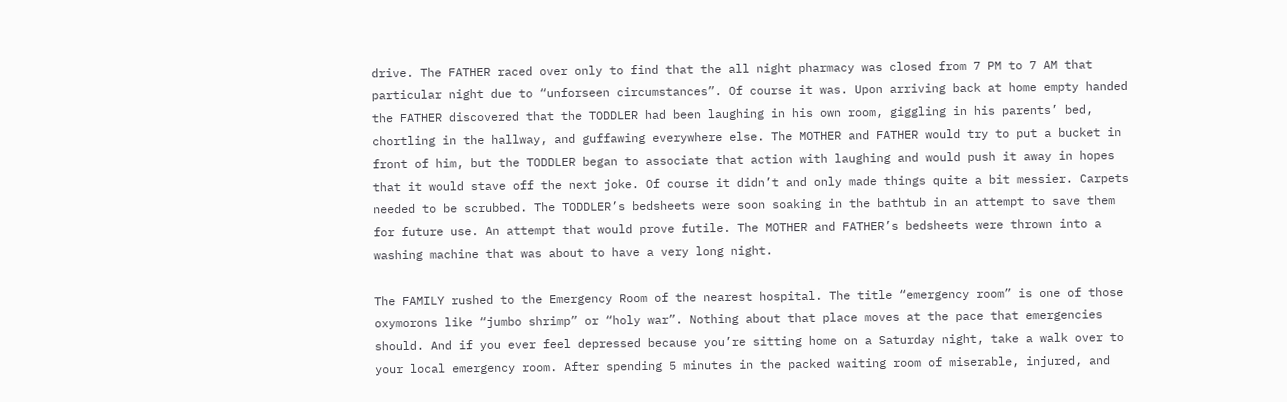drive. The FATHER raced over only to find that the all night pharmacy was closed from 7 PM to 7 AM that particular night due to “unforseen circumstances”. Of course it was. Upon arriving back at home empty handed the FATHER discovered that the TODDLER had been laughing in his own room, giggling in his parents’ bed, chortling in the hallway, and guffawing everywhere else. The MOTHER and FATHER would try to put a bucket in front of him, but the TODDLER began to associate that action with laughing and would push it away in hopes that it would stave off the next joke. Of course it didn’t and only made things quite a bit messier. Carpets needed to be scrubbed. The TODDLER’s bedsheets were soon soaking in the bathtub in an attempt to save them for future use. An attempt that would prove futile. The MOTHER and FATHER’s bedsheets were thrown into a washing machine that was about to have a very long night.

The FAMILY rushed to the Emergency Room of the nearest hospital. The title “emergency room” is one of those oxymorons like “jumbo shrimp” or “holy war”. Nothing about that place moves at the pace that emergencies should. And if you ever feel depressed because you’re sitting home on a Saturday night, take a walk over to your local emergency room. After spending 5 minutes in the packed waiting room of miserable, injured, and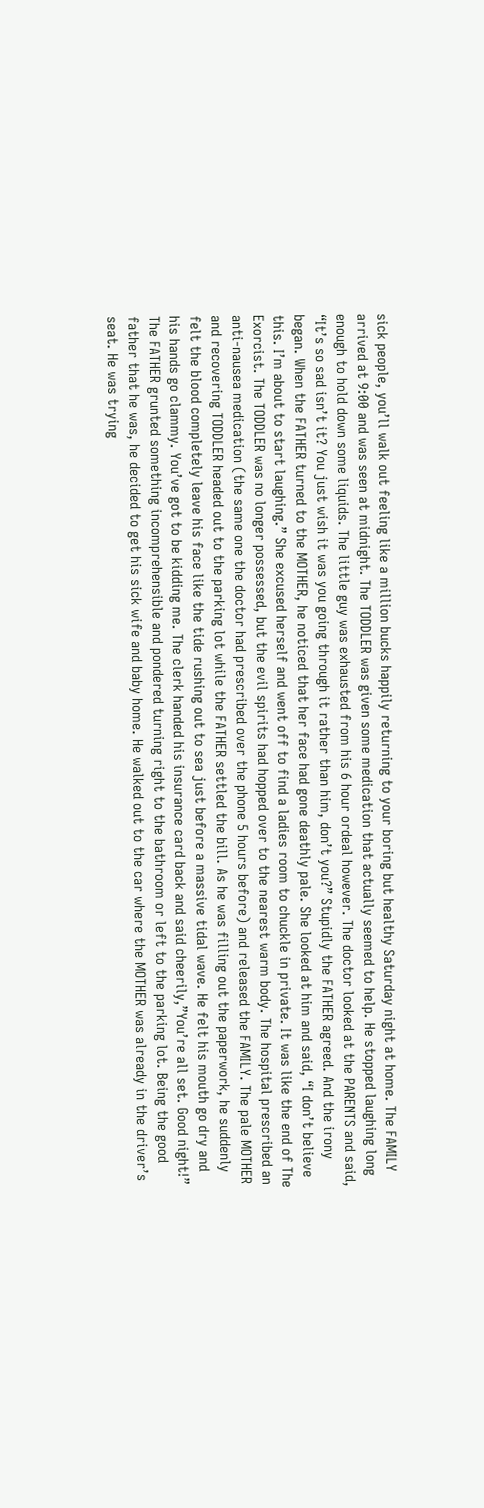sick people, you’ll walk out feeling like a million bucks happily returning to your boring but healthy Saturday night at home. The FAMILY arrived at 9:00 and was seen at midnight. The TODDLER was given some medication that actually seemed to help. He stopped laughing long enough to hold down some liquids. The little guy was exhausted from his 6 hour ordeal however. The doctor looked at the PARENTS and said, “It’s so sad isn’t it? You just wish it was you going through it rather than him, don’t you?” Stupidly the FATHER agreed. And the irony began. When the FATHER turned to the MOTHER, he noticed that her face had gone deathly pale. She looked at him and said, “I don’t believe this. I’m about to start laughing.” She excused herself and went off to find a ladies room to chuckle in private. It was like the end of The Exorcist. The TODDLER was no longer possessed, but the evil spirits had hopped over to the nearest warm body. The hospital prescribed an anti-nausea medication (the same one the doctor had prescribed over the phone 5 hours before) and released the FAMILY. The pale MOTHER and recovering TODDLER headed out to the parking lot while the FATHER settled the bill. As he was filling out the paperwork, he suddenly felt the blood completely leave his face like the tide rushing out to sea just before a massive tidal wave. He felt his mouth go dry and his hands go clammy. You’ve got to be kidding me. The clerk handed his insurance card back and said cheerily,”You’re all set. Good night!” The FATHER grunted something incomprehensible and pondered turning right to the bathroom or left to the parking lot. Being the good father that he was, he decided to get his sick wife and baby home. He walked out to the car where the MOTHER was already in the driver’s seat. He was trying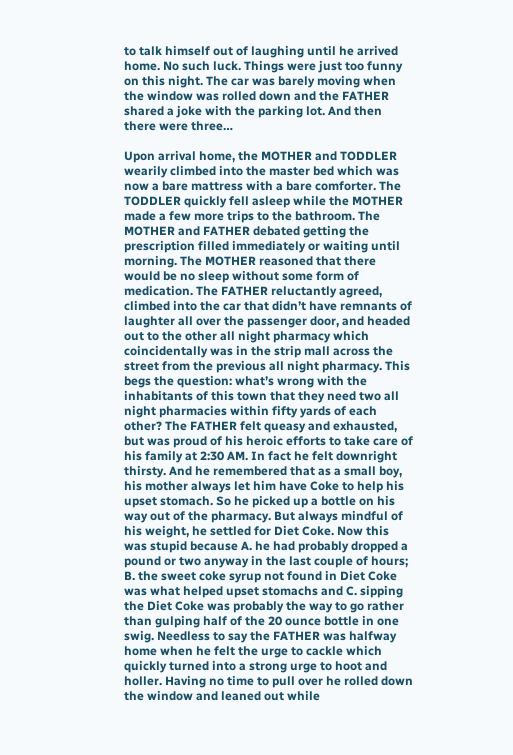to talk himself out of laughing until he arrived home. No such luck. Things were just too funny on this night. The car was barely moving when the window was rolled down and the FATHER shared a joke with the parking lot. And then there were three…

Upon arrival home, the MOTHER and TODDLER wearily climbed into the master bed which was now a bare mattress with a bare comforter. The TODDLER quickly fell asleep while the MOTHER made a few more trips to the bathroom. The MOTHER and FATHER debated getting the prescription filled immediately or waiting until morning. The MOTHER reasoned that there would be no sleep without some form of medication. The FATHER reluctantly agreed, climbed into the car that didn’t have remnants of laughter all over the passenger door, and headed out to the other all night pharmacy which coincidentally was in the strip mall across the street from the previous all night pharmacy. This begs the question: what’s wrong with the inhabitants of this town that they need two all night pharmacies within fifty yards of each other? The FATHER felt queasy and exhausted, but was proud of his heroic efforts to take care of his family at 2:30 AM. In fact he felt downright thirsty. And he remembered that as a small boy, his mother always let him have Coke to help his upset stomach. So he picked up a bottle on his way out of the pharmacy. But always mindful of his weight, he settled for Diet Coke. Now this was stupid because A. he had probably dropped a pound or two anyway in the last couple of hours; B. the sweet coke syrup not found in Diet Coke was what helped upset stomachs and C. sipping the Diet Coke was probably the way to go rather than gulping half of the 20 ounce bottle in one swig. Needless to say the FATHER was halfway home when he felt the urge to cackle which quickly turned into a strong urge to hoot and holler. Having no time to pull over he rolled down the window and leaned out while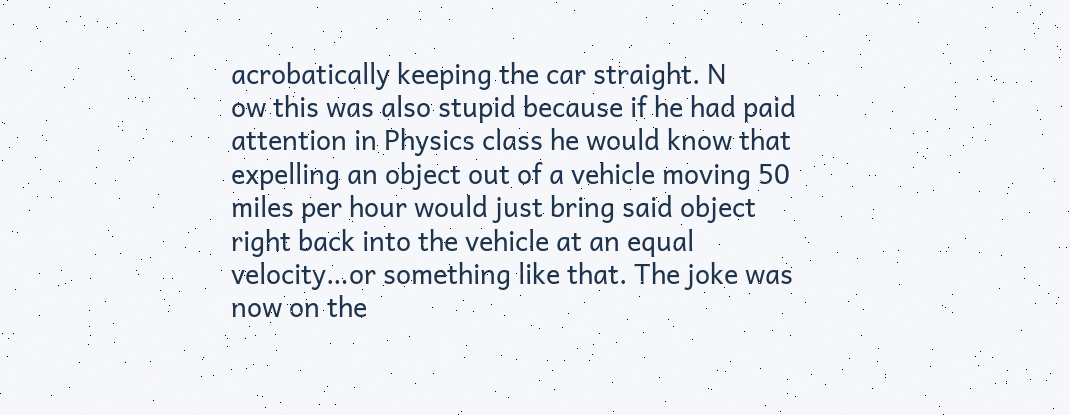acrobatically keeping the car straight. N
ow this was also stupid because if he had paid attention in Physics class he would know that expelling an object out of a vehicle moving 50 miles per hour would just bring said object right back into the vehicle at an equal velocity…or something like that. The joke was now on the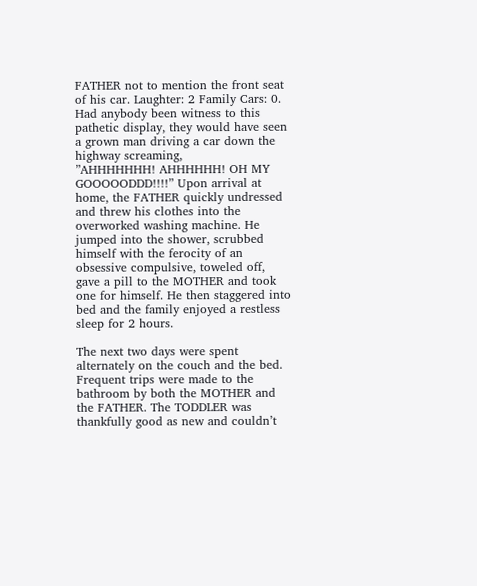FATHER not to mention the front seat of his car. Laughter: 2 Family Cars: 0. Had anybody been witness to this pathetic display, they would have seen a grown man driving a car down the highway screaming,
”AHHHHHHH! AHHHHHH! OH MY GOOOOODDD!!!!” Upon arrival at home, the FATHER quickly undressed and threw his clothes into the overworked washing machine. He jumped into the shower, scrubbed himself with the ferocity of an obsessive compulsive, toweled off, gave a pill to the MOTHER and took one for himself. He then staggered into bed and the family enjoyed a restless sleep for 2 hours.

The next two days were spent alternately on the couch and the bed. Frequent trips were made to the bathroom by both the MOTHER and the FATHER. The TODDLER was thankfully good as new and couldn’t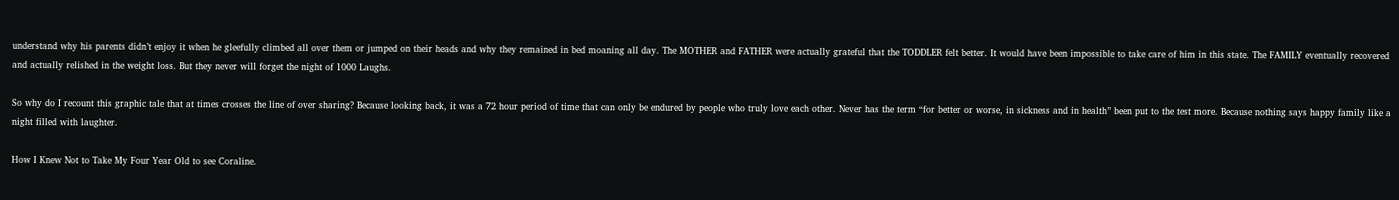understand why his parents didn’t enjoy it when he gleefully climbed all over them or jumped on their heads and why they remained in bed moaning all day. The MOTHER and FATHER were actually grateful that the TODDLER felt better. It would have been impossible to take care of him in this state. The FAMILY eventually recovered and actually relished in the weight loss. But they never will forget the night of 1000 Laughs.

So why do I recount this graphic tale that at times crosses the line of over sharing? Because looking back, it was a 72 hour period of time that can only be endured by people who truly love each other. Never has the term “for better or worse, in sickness and in health” been put to the test more. Because nothing says happy family like a night filled with laughter.

How I Knew Not to Take My Four Year Old to see Coraline.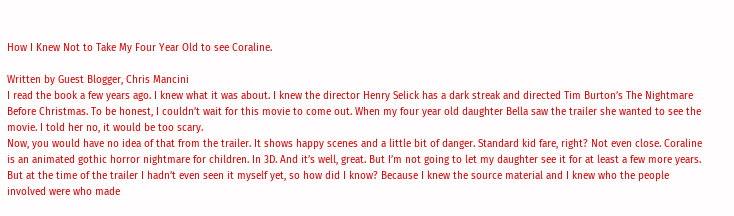How I Knew Not to Take My Four Year Old to see Coraline.

Written by Guest Blogger, Chris Mancini
I read the book a few years ago. I knew what it was about. I knew the director Henry Selick has a dark streak and directed Tim Burton’s The Nightmare Before Christmas. To be honest, I couldn’t wait for this movie to come out. When my four year old daughter Bella saw the trailer she wanted to see the movie. I told her no, it would be too scary.
Now, you would have no idea of that from the trailer. It shows happy scenes and a little bit of danger. Standard kid fare, right? Not even close. Coraline is an animated gothic horror nightmare for children. In 3D. And it’s well, great. But I’m not going to let my daughter see it for at least a few more years. But at the time of the trailer I hadn’t even seen it myself yet, so how did I know? Because I knew the source material and I knew who the people involved were who made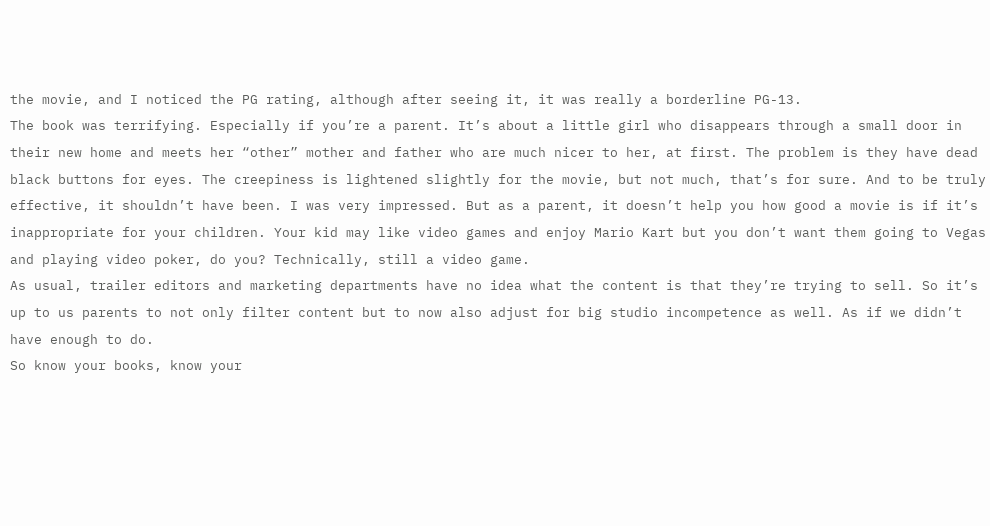the movie, and I noticed the PG rating, although after seeing it, it was really a borderline PG-13.
The book was terrifying. Especially if you’re a parent. It’s about a little girl who disappears through a small door in their new home and meets her “other” mother and father who are much nicer to her, at first. The problem is they have dead black buttons for eyes. The creepiness is lightened slightly for the movie, but not much, that’s for sure. And to be truly effective, it shouldn’t have been. I was very impressed. But as a parent, it doesn’t help you how good a movie is if it’s inappropriate for your children. Your kid may like video games and enjoy Mario Kart but you don’t want them going to Vegas and playing video poker, do you? Technically, still a video game.
As usual, trailer editors and marketing departments have no idea what the content is that they’re trying to sell. So it’s up to us parents to not only filter content but to now also adjust for big studio incompetence as well. As if we didn’t have enough to do.
So know your books, know your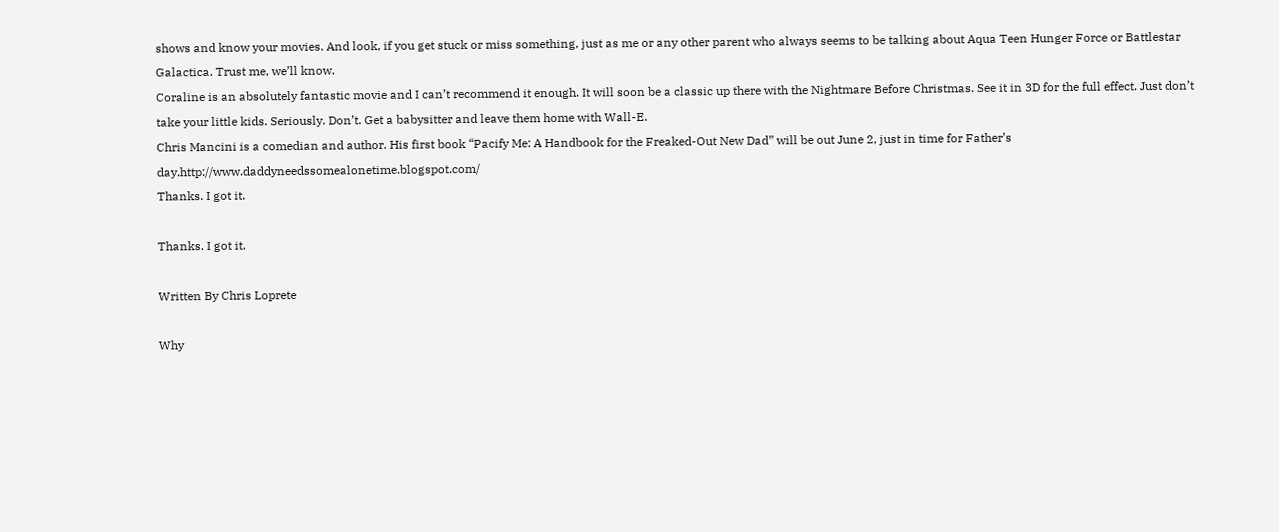shows and know your movies. And look, if you get stuck or miss something, just as me or any other parent who always seems to be talking about Aqua Teen Hunger Force or Battlestar Galactica. Trust me, we’ll know.
Coraline is an absolutely fantastic movie and I can’t recommend it enough. It will soon be a classic up there with the Nightmare Before Christmas. See it in 3D for the full effect. Just don’t take your little kids. Seriously. Don’t. Get a babysitter and leave them home with Wall-E.
Chris Mancini is a comedian and author. His first book “Pacify Me: A Handbook for the Freaked-Out New Dad” will be out June 2, just in time for Father’s day.http://www.daddyneedssomealonetime.blogspot.com/
Thanks. I got it.

Thanks. I got it.

Written By Chris Loprete

Why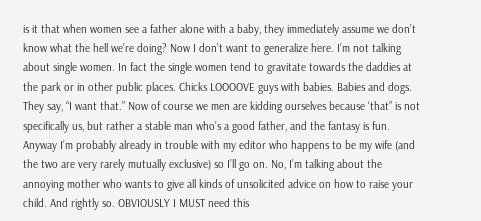is it that when women see a father alone with a baby, they immediately assume we don’t know what the hell we’re doing? Now I don’t want to generalize here. I’m not talking about single women. In fact the single women tend to gravitate towards the daddies at the park or in other public places. Chicks LOOOOVE guys with babies. Babies and dogs. They say, “I want that.” Now of course we men are kidding ourselves because ‘that” is not specifically us, but rather a stable man who’s a good father, and the fantasy is fun. Anyway I’m probably already in trouble with my editor who happens to be my wife (and the two are very rarely mutually exclusive) so I’ll go on. No, I’m talking about the annoying mother who wants to give all kinds of unsolicited advice on how to raise your child. And rightly so. OBVIOUSLY I MUST need this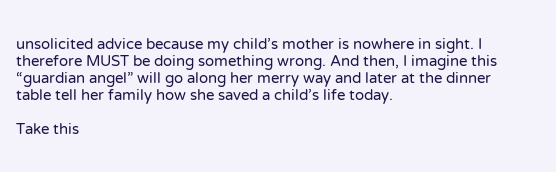unsolicited advice because my child’s mother is nowhere in sight. I therefore MUST be doing something wrong. And then, I imagine this “guardian angel” will go along her merry way and later at the dinner table tell her family how she saved a child’s life today.

Take this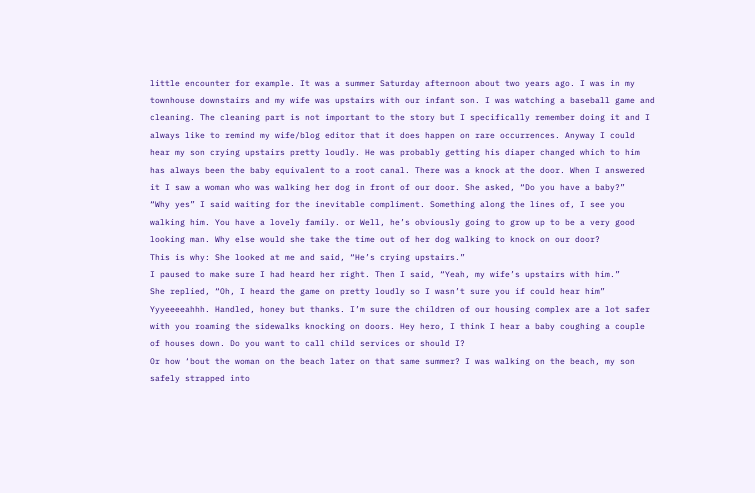little encounter for example. It was a summer Saturday afternoon about two years ago. I was in my townhouse downstairs and my wife was upstairs with our infant son. I was watching a baseball game and cleaning. The cleaning part is not important to the story but I specifically remember doing it and I always like to remind my wife/blog editor that it does happen on rare occurrences. Anyway I could hear my son crying upstairs pretty loudly. He was probably getting his diaper changed which to him has always been the baby equivalent to a root canal. There was a knock at the door. When I answered it I saw a woman who was walking her dog in front of our door. She asked, “Do you have a baby?”
“Why yes” I said waiting for the inevitable compliment. Something along the lines of, I see you walking him. You have a lovely family. or Well, he’s obviously going to grow up to be a very good looking man. Why else would she take the time out of her dog walking to knock on our door?
This is why: She looked at me and said, “He’s crying upstairs.”
I paused to make sure I had heard her right. Then I said, “Yeah, my wife’s upstairs with him.”
She replied, “Oh, I heard the game on pretty loudly so I wasn’t sure you if could hear him”
Yyyeeeeahhh. Handled, honey but thanks. I’m sure the children of our housing complex are a lot safer with you roaming the sidewalks knocking on doors. Hey hero, I think I hear a baby coughing a couple of houses down. Do you want to call child services or should I?
Or how ‘bout the woman on the beach later on that same summer? I was walking on the beach, my son safely strapped into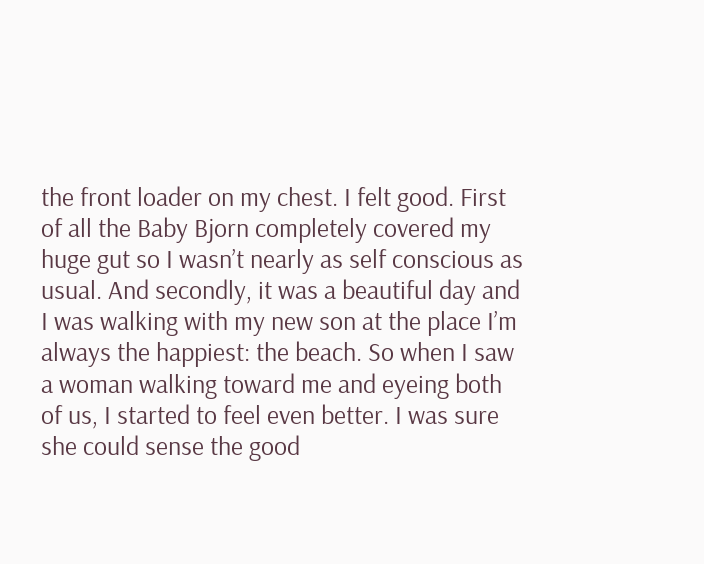the front loader on my chest. I felt good. First of all the Baby Bjorn completely covered my huge gut so I wasn’t nearly as self conscious as usual. And secondly, it was a beautiful day and I was walking with my new son at the place I’m always the happiest: the beach. So when I saw a woman walking toward me and eyeing both of us, I started to feel even better. I was sure she could sense the good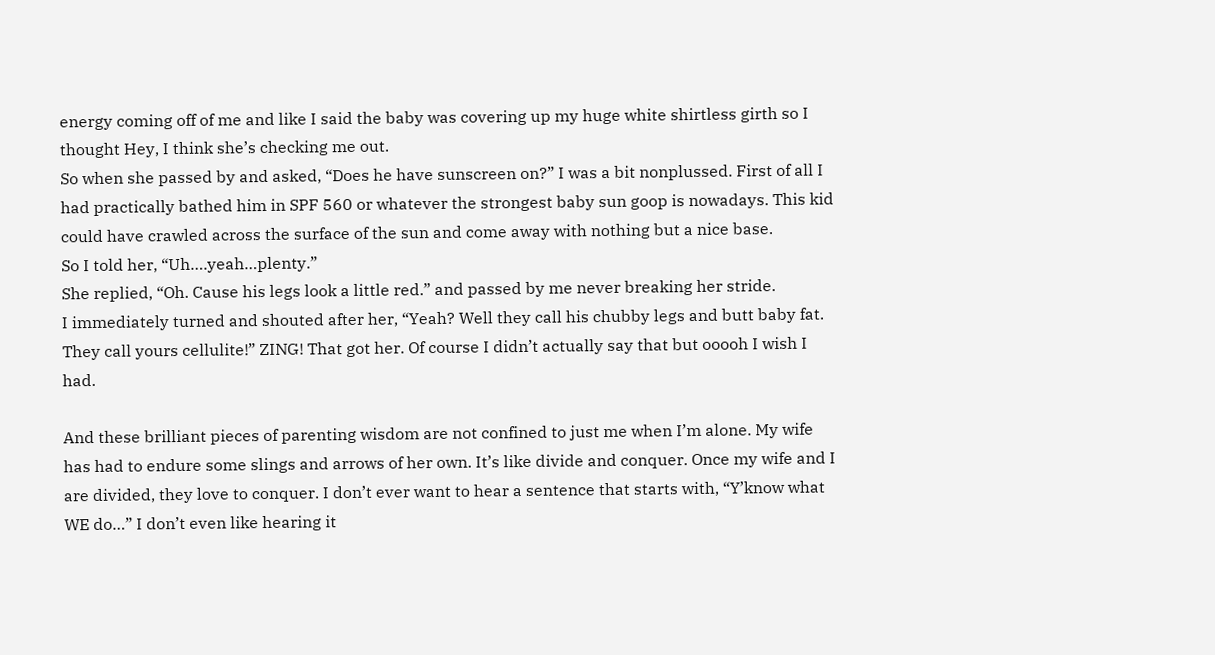energy coming off of me and like I said the baby was covering up my huge white shirtless girth so I thought Hey, I think she’s checking me out.
So when she passed by and asked, “Does he have sunscreen on?” I was a bit nonplussed. First of all I had practically bathed him in SPF 560 or whatever the strongest baby sun goop is nowadays. This kid could have crawled across the surface of the sun and come away with nothing but a nice base.
So I told her, “Uh….yeah…plenty.”
She replied, “Oh. Cause his legs look a little red.” and passed by me never breaking her stride.
I immediately turned and shouted after her, “Yeah? Well they call his chubby legs and butt baby fat. They call yours cellulite!” ZING! That got her. Of course I didn’t actually say that but ooooh I wish I had.

And these brilliant pieces of parenting wisdom are not confined to just me when I’m alone. My wife has had to endure some slings and arrows of her own. It’s like divide and conquer. Once my wife and I are divided, they love to conquer. I don’t ever want to hear a sentence that starts with, “Y’know what WE do…” I don’t even like hearing it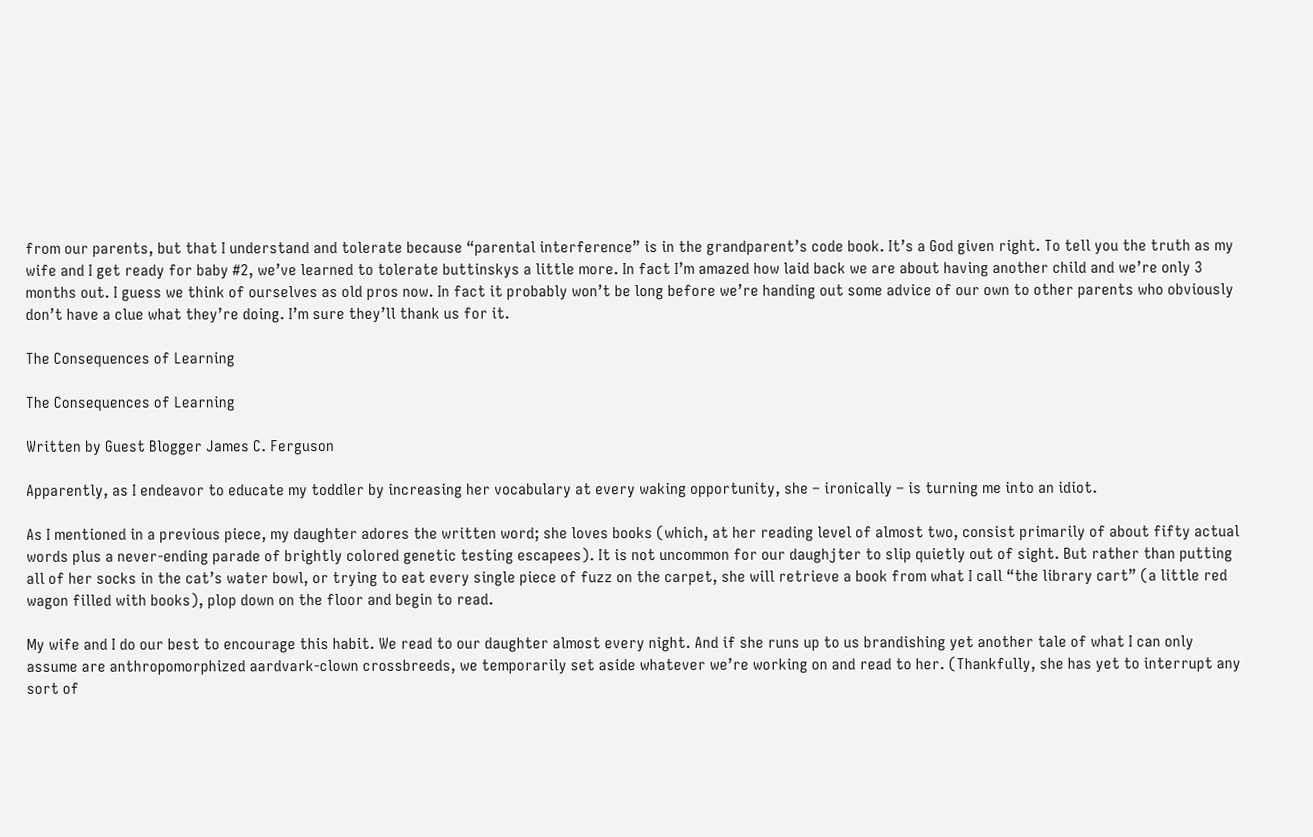from our parents, but that I understand and tolerate because “parental interference” is in the grandparent’s code book. It’s a God given right. To tell you the truth as my wife and I get ready for baby #2, we’ve learned to tolerate buttinskys a little more. In fact I’m amazed how laid back we are about having another child and we’re only 3 months out. I guess we think of ourselves as old pros now. In fact it probably won’t be long before we’re handing out some advice of our own to other parents who obviously don’t have a clue what they’re doing. I’m sure they’ll thank us for it.

The Consequences of Learning

The Consequences of Learning

Written by Guest Blogger James C. Ferguson

Apparently, as I endeavor to educate my toddler by increasing her vocabulary at every waking opportunity, she – ironically – is turning me into an idiot.

As I mentioned in a previous piece, my daughter adores the written word; she loves books (which, at her reading level of almost two, consist primarily of about fifty actual words plus a never-ending parade of brightly colored genetic testing escapees). It is not uncommon for our daughjter to slip quietly out of sight. But rather than putting all of her socks in the cat’s water bowl, or trying to eat every single piece of fuzz on the carpet, she will retrieve a book from what I call “the library cart” (a little red wagon filled with books), plop down on the floor and begin to read.

My wife and I do our best to encourage this habit. We read to our daughter almost every night. And if she runs up to us brandishing yet another tale of what I can only assume are anthropomorphized aardvark-clown crossbreeds, we temporarily set aside whatever we’re working on and read to her. (Thankfully, she has yet to interrupt any sort of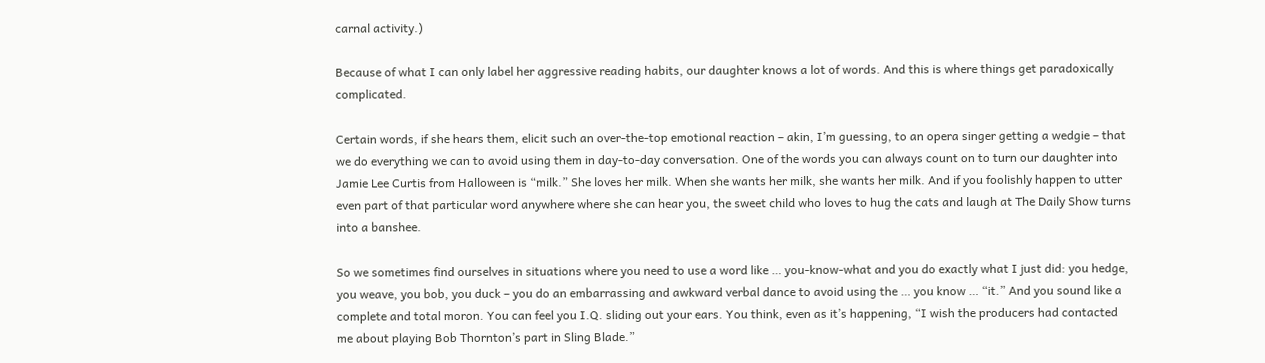carnal activity.)

Because of what I can only label her aggressive reading habits, our daughter knows a lot of words. And this is where things get paradoxically complicated.

Certain words, if she hears them, elicit such an over-the-top emotional reaction – akin, I’m guessing, to an opera singer getting a wedgie – that we do everything we can to avoid using them in day-to-day conversation. One of the words you can always count on to turn our daughter into Jamie Lee Curtis from Halloween is “milk.” She loves her milk. When she wants her milk, she wants her milk. And if you foolishly happen to utter even part of that particular word anywhere where she can hear you, the sweet child who loves to hug the cats and laugh at The Daily Show turns into a banshee.

So we sometimes find ourselves in situations where you need to use a word like … you-know-what and you do exactly what I just did: you hedge, you weave, you bob, you duck – you do an embarrassing and awkward verbal dance to avoid using the … you know … “it.” And you sound like a complete and total moron. You can feel you I.Q. sliding out your ears. You think, even as it’s happening, “I wish the producers had contacted me about playing Bob Thornton’s part in Sling Blade.”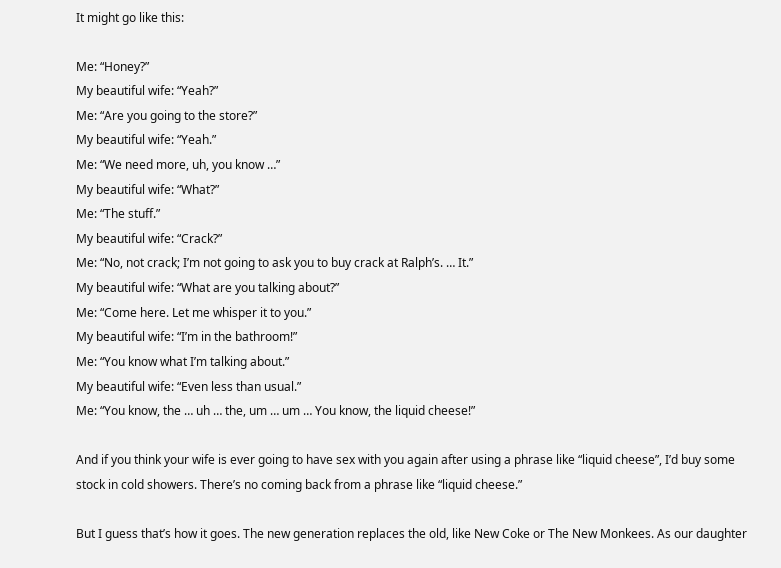It might go like this:

Me: “Honey?”
My beautiful wife: “Yeah?”
Me: “Are you going to the store?”
My beautiful wife: “Yeah.”
Me: “We need more, uh, you know …”
My beautiful wife: “What?”
Me: “The stuff.”
My beautiful wife: “Crack?”
Me: “No, not crack; I’m not going to ask you to buy crack at Ralph’s. … It.”
My beautiful wife: “What are you talking about?”
Me: “Come here. Let me whisper it to you.”
My beautiful wife: “I’m in the bathroom!”
Me: “You know what I’m talking about.”
My beautiful wife: “Even less than usual.”
Me: “You know, the … uh … the, um … um … You know, the liquid cheese!”

And if you think your wife is ever going to have sex with you again after using a phrase like “liquid cheese”, I’d buy some stock in cold showers. There’s no coming back from a phrase like “liquid cheese.”

But I guess that’s how it goes. The new generation replaces the old, like New Coke or The New Monkees. As our daughter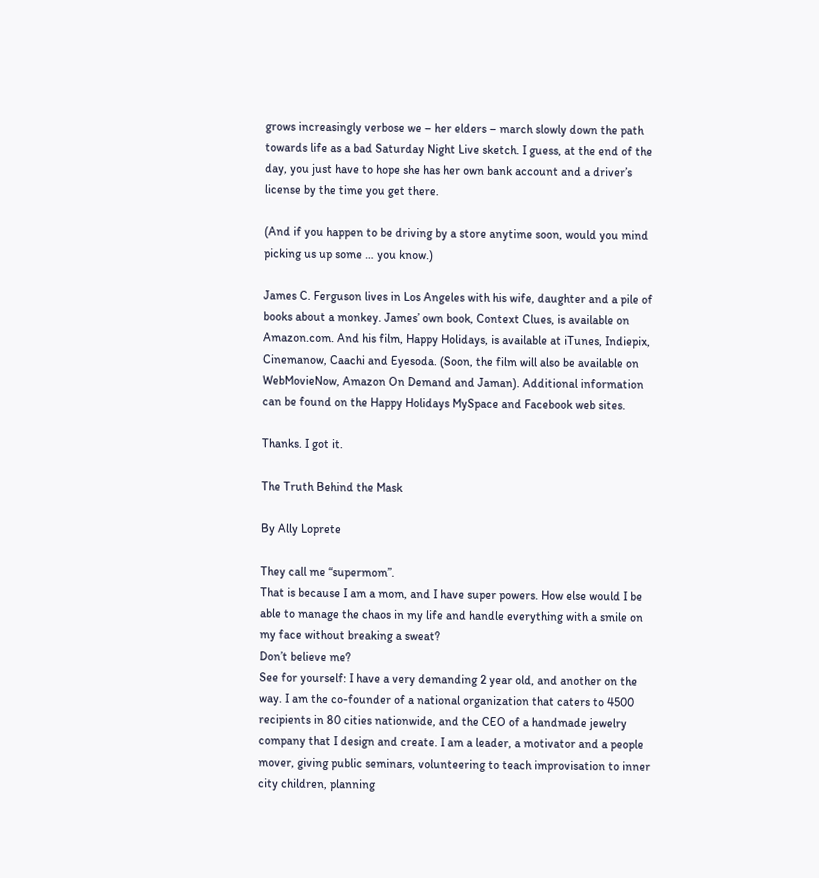grows increasingly verbose we – her elders – march slowly down the path towards life as a bad Saturday Night Live sketch. I guess, at the end of the day, you just have to hope she has her own bank account and a driver’s license by the time you get there.

(And if you happen to be driving by a store anytime soon, would you mind picking us up some … you know.)

James C. Ferguson lives in Los Angeles with his wife, daughter and a pile of books about a monkey. James’ own book, Context Clues, is available on Amazon.com. And his film, Happy Holidays, is available at iTunes, Indiepix, Cinemanow, Caachi and Eyesoda. (Soon, the film will also be available on WebMovieNow, Amazon On Demand and Jaman). Additional information can be found on the Happy Holidays MySpace and Facebook web sites.

Thanks. I got it.

The Truth Behind the Mask

By Ally Loprete

They call me “supermom”.
That is because I am a mom, and I have super powers. How else would I be able to manage the chaos in my life and handle everything with a smile on my face without breaking a sweat?
Don’t believe me?
See for yourself: I have a very demanding 2 year old, and another on the way. I am the co-founder of a national organization that caters to 4500 recipients in 80 cities nationwide, and the CEO of a handmade jewelry company that I design and create. I am a leader, a motivator and a people mover, giving public seminars, volunteering to teach improvisation to inner city children, planning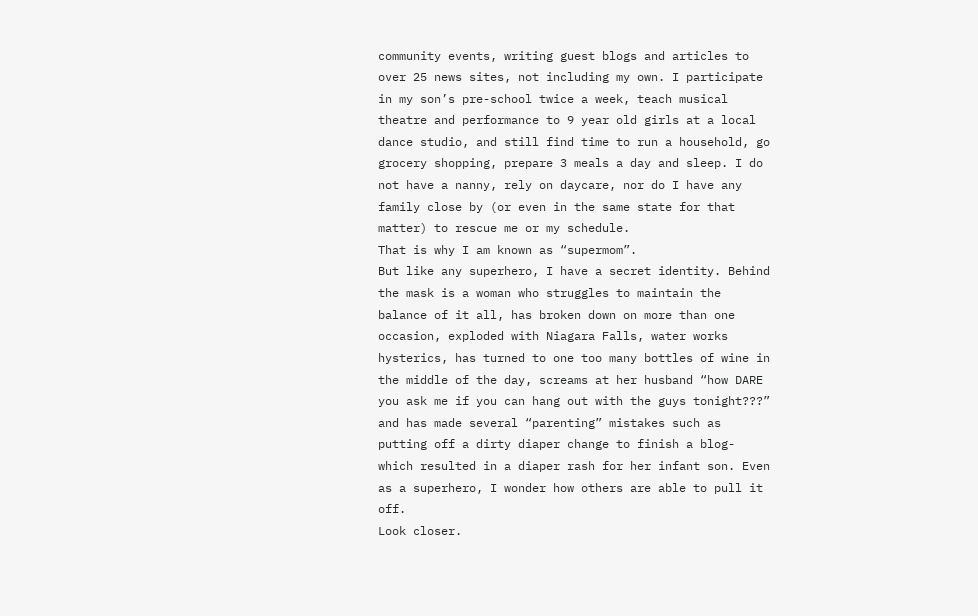community events, writing guest blogs and articles to over 25 news sites, not including my own. I participate in my son’s pre-school twice a week, teach musical theatre and performance to 9 year old girls at a local dance studio, and still find time to run a household, go grocery shopping, prepare 3 meals a day and sleep. I do not have a nanny, rely on daycare, nor do I have any family close by (or even in the same state for that matter) to rescue me or my schedule.
That is why I am known as “supermom”.
But like any superhero, I have a secret identity. Behind the mask is a woman who struggles to maintain the balance of it all, has broken down on more than one occasion, exploded with Niagara Falls, water works hysterics, has turned to one too many bottles of wine in the middle of the day, screams at her husband “how DARE you ask me if you can hang out with the guys tonight???” and has made several “parenting” mistakes such as putting off a dirty diaper change to finish a blog- which resulted in a diaper rash for her infant son. Even as a superhero, I wonder how others are able to pull it off.
Look closer.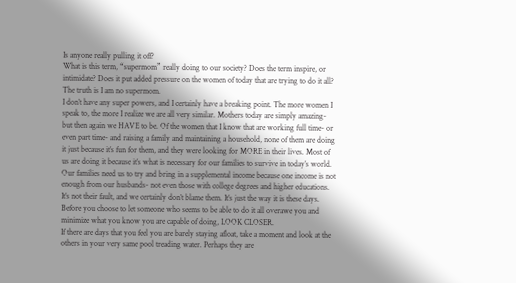Is anyone really pulling it off?
What is this term, “supermom” really doing to our society? Does the term inspire, or intimidate? Does it put added pressure on the women of today that are trying to do it all?
The truth is I am no supermom.
I don’t have any super powers, and I certainly have a breaking point. The more women I speak to, the more I realize we are all very similar. Mothers today are simply amazing- but then again we HAVE to be. Of the women that I know that are working full time- or even part time- and raising a family and maintaining a household, none of them are doing it just because it’s fun for them, and they were looking for MORE in their lives. Most of us are doing it because it’s what is necessary for our families to survive in today’s world. Our families need us to try and bring in a supplemental income because one income is not enough from our husbands- not even those with college degrees and higher educations. It’s not their fault, and we certainly don’t blame them. It’s just the way it is these days.
Before you choose to let someone who seems to be able to do it all overawe you and minimize what you know you are capable of doing, LOOK CLOSER.
If there are days that you feel you are barely staying afloat, take a moment and look at the others in your very same pool treading water. Perhaps they are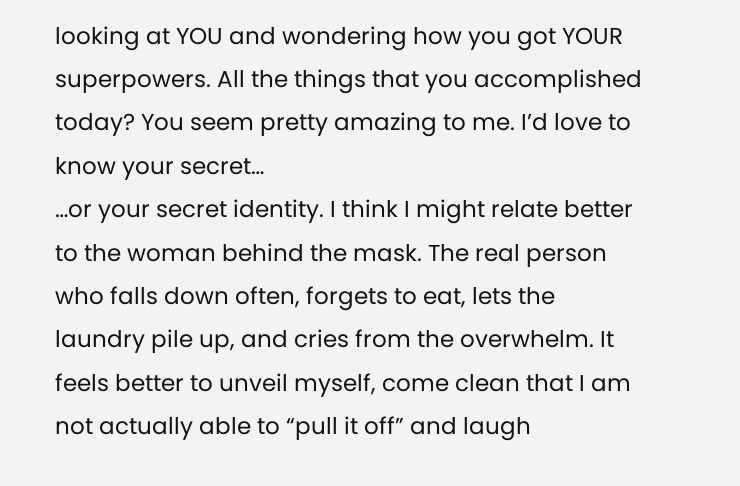looking at YOU and wondering how you got YOUR superpowers. All the things that you accomplished today? You seem pretty amazing to me. I’d love to know your secret…
…or your secret identity. I think I might relate better to the woman behind the mask. The real person who falls down often, forgets to eat, lets the laundry pile up, and cries from the overwhelm. It feels better to unveil myself, come clean that I am not actually able to “pull it off” and laugh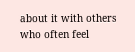about it with others who often feel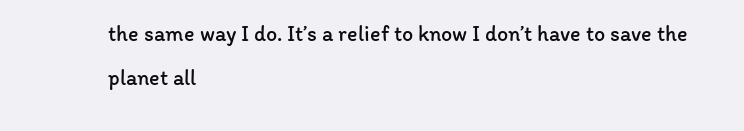the same way I do. It’s a relief to know I don’t have to save the planet all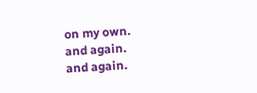on my own.
and again.
and again.